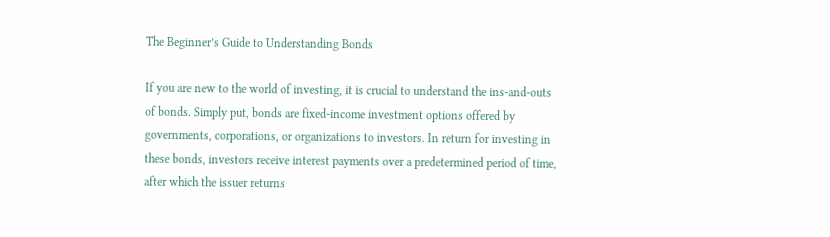The Beginner’s Guide to Understanding Bonds

If you are new to the world of investing, it is crucial to understand the ins-and-outs of bonds. Simply put, bonds are fixed-income investment options offered by governments, corporations, or organizations to investors. In return for investing in these bonds, investors receive interest payments over a predetermined period of time, after which the issuer returns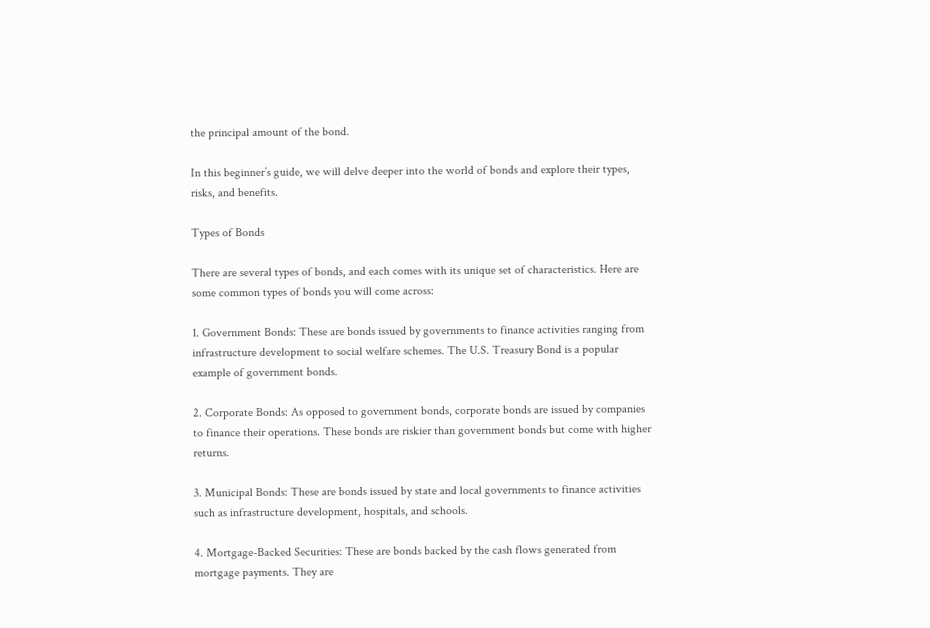the principal amount of the bond.

In this beginner’s guide, we will delve deeper into the world of bonds and explore their types, risks, and benefits.

Types of Bonds

There are several types of bonds, and each comes with its unique set of characteristics. Here are some common types of bonds you will come across:

1. Government Bonds: These are bonds issued by governments to finance activities ranging from infrastructure development to social welfare schemes. The U.S. Treasury Bond is a popular example of government bonds.

2. Corporate Bonds: As opposed to government bonds, corporate bonds are issued by companies to finance their operations. These bonds are riskier than government bonds but come with higher returns.

3. Municipal Bonds: These are bonds issued by state and local governments to finance activities such as infrastructure development, hospitals, and schools.

4. Mortgage-Backed Securities: These are bonds backed by the cash flows generated from mortgage payments. They are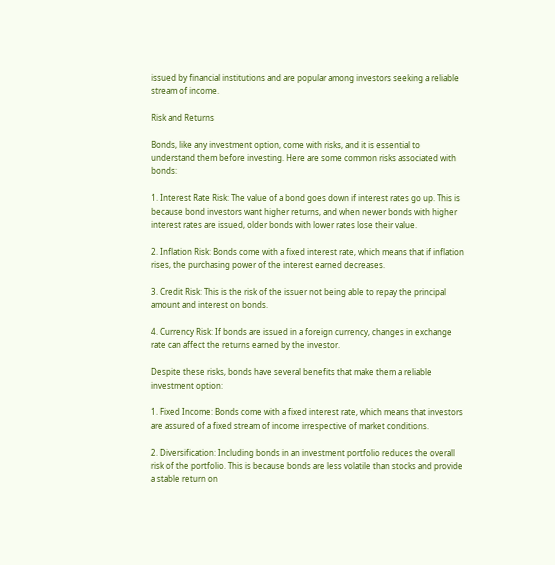issued by financial institutions and are popular among investors seeking a reliable stream of income.

Risk and Returns

Bonds, like any investment option, come with risks, and it is essential to understand them before investing. Here are some common risks associated with bonds:

1. Interest Rate Risk: The value of a bond goes down if interest rates go up. This is because bond investors want higher returns, and when newer bonds with higher interest rates are issued, older bonds with lower rates lose their value.

2. Inflation Risk: Bonds come with a fixed interest rate, which means that if inflation rises, the purchasing power of the interest earned decreases.

3. Credit Risk: This is the risk of the issuer not being able to repay the principal amount and interest on bonds.

4. Currency Risk: If bonds are issued in a foreign currency, changes in exchange rate can affect the returns earned by the investor.

Despite these risks, bonds have several benefits that make them a reliable investment option:

1. Fixed Income: Bonds come with a fixed interest rate, which means that investors are assured of a fixed stream of income irrespective of market conditions.

2. Diversification: Including bonds in an investment portfolio reduces the overall risk of the portfolio. This is because bonds are less volatile than stocks and provide a stable return on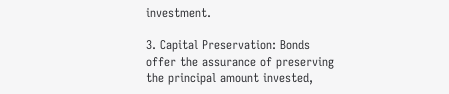investment.

3. Capital Preservation: Bonds offer the assurance of preserving the principal amount invested,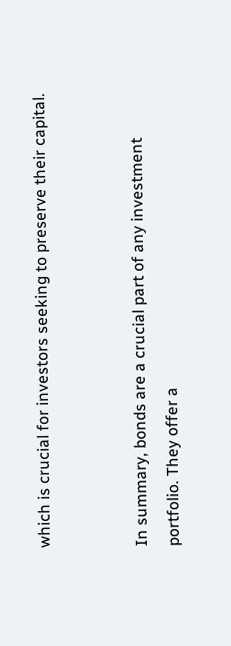which is crucial for investors seeking to preserve their capital.


In summary, bonds are a crucial part of any investment portfolio. They offer a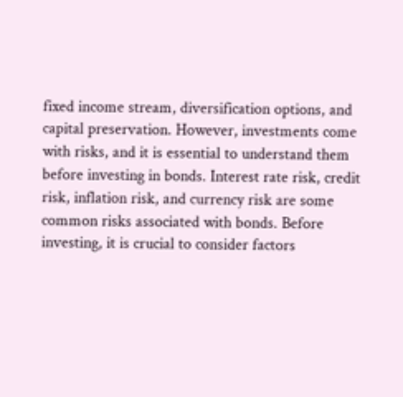fixed income stream, diversification options, and capital preservation. However, investments come with risks, and it is essential to understand them before investing in bonds. Interest rate risk, credit risk, inflation risk, and currency risk are some common risks associated with bonds. Before investing, it is crucial to consider factors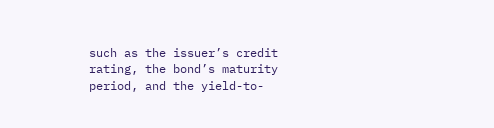such as the issuer’s credit rating, the bond’s maturity period, and the yield-to-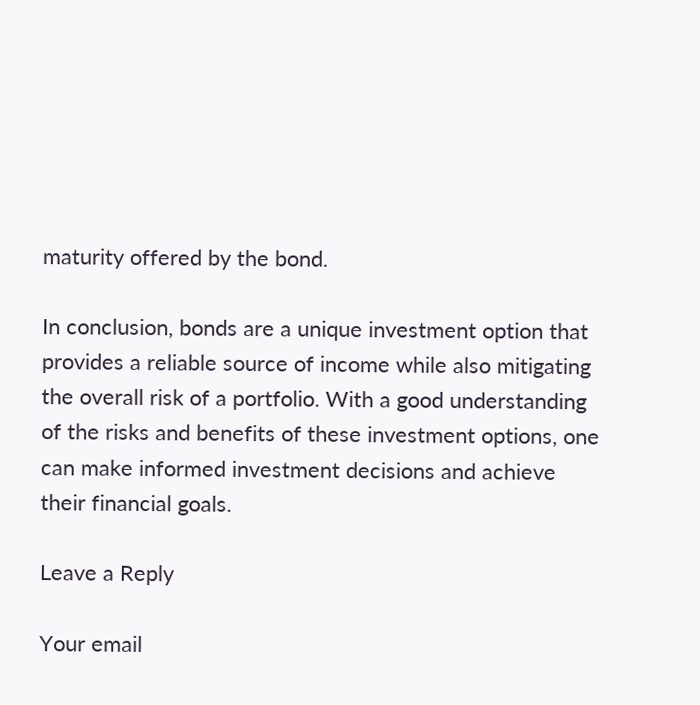maturity offered by the bond.

In conclusion, bonds are a unique investment option that provides a reliable source of income while also mitigating the overall risk of a portfolio. With a good understanding of the risks and benefits of these investment options, one can make informed investment decisions and achieve their financial goals.

Leave a Reply

Your email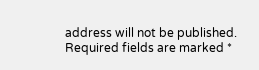address will not be published. Required fields are marked *